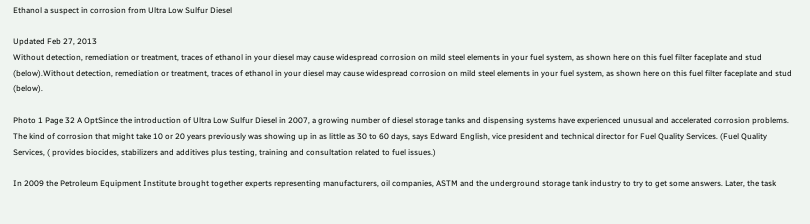Ethanol a suspect in corrosion from Ultra Low Sulfur Diesel

Updated Feb 27, 2013
Without detection, remediation or treatment, traces of ethanol in your diesel may cause widespread corrosion on mild steel elements in your fuel system, as shown here on this fuel filter faceplate and stud (below).Without detection, remediation or treatment, traces of ethanol in your diesel may cause widespread corrosion on mild steel elements in your fuel system, as shown here on this fuel filter faceplate and stud (below).

Photo 1 Page 32 A OptSince the introduction of Ultra Low Sulfur Diesel in 2007, a growing number of diesel storage tanks and dispensing systems have experienced unusual and accelerated corrosion problems. The kind of corrosion that might take 10 or 20 years previously was showing up in as little as 30 to 60 days, says Edward English, vice president and technical director for Fuel Quality Services. (Fuel Quality Services, ( provides biocides, stabilizers and additives plus testing, training and consultation related to fuel issues.)

In 2009 the Petroleum Equipment Institute brought together experts representing manufacturers, oil companies, ASTM and the underground storage tank industry to try to get some answers. Later, the task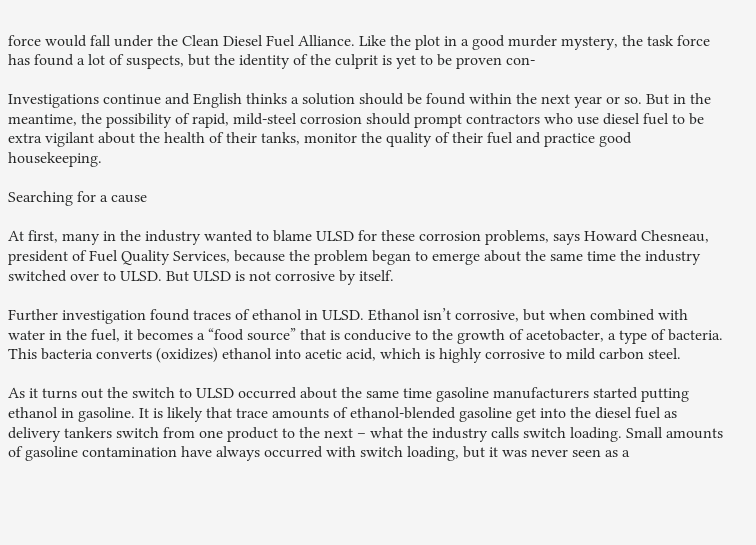force would fall under the Clean Diesel Fuel Alliance. Like the plot in a good murder mystery, the task force has found a lot of suspects, but the identity of the culprit is yet to be proven con-

Investigations continue and English thinks a solution should be found within the next year or so. But in the meantime, the possibility of rapid, mild-steel corrosion should prompt contractors who use diesel fuel to be extra vigilant about the health of their tanks, monitor the quality of their fuel and practice good housekeeping.

Searching for a cause

At first, many in the industry wanted to blame ULSD for these corrosion problems, says Howard Chesneau, president of Fuel Quality Services, because the problem began to emerge about the same time the industry switched over to ULSD. But ULSD is not corrosive by itself.

Further investigation found traces of ethanol in ULSD. Ethanol isn’t corrosive, but when combined with water in the fuel, it becomes a “food source” that is conducive to the growth of acetobacter, a type of bacteria. This bacteria converts (oxidizes) ethanol into acetic acid, which is highly corrosive to mild carbon steel.

As it turns out the switch to ULSD occurred about the same time gasoline manufacturers started putting ethanol in gasoline. It is likely that trace amounts of ethanol-blended gasoline get into the diesel fuel as delivery tankers switch from one product to the next – what the industry calls switch loading. Small amounts of gasoline contamination have always occurred with switch loading, but it was never seen as a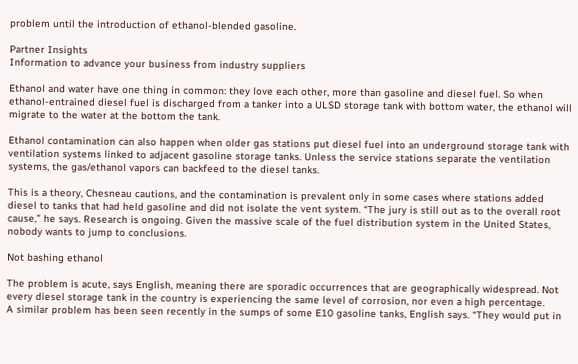problem until the introduction of ethanol-blended gasoline.

Partner Insights
Information to advance your business from industry suppliers

Ethanol and water have one thing in common: they love each other, more than gasoline and diesel fuel. So when ethanol-entrained diesel fuel is discharged from a tanker into a ULSD storage tank with bottom water, the ethanol will migrate to the water at the bottom the tank.

Ethanol contamination can also happen when older gas stations put diesel fuel into an underground storage tank with ventilation systems linked to adjacent gasoline storage tanks. Unless the service stations separate the ventilation systems, the gas/ethanol vapors can backfeed to the diesel tanks.

This is a theory, Chesneau cautions, and the contamination is prevalent only in some cases where stations added diesel to tanks that had held gasoline and did not isolate the vent system. “The jury is still out as to the overall root cause,” he says. Research is ongoing. Given the massive scale of the fuel distribution system in the United States, nobody wants to jump to conclusions.

Not bashing ethanol

The problem is acute, says English, meaning there are sporadic occurrences that are geographically widespread. Not every diesel storage tank in the country is experiencing the same level of corrosion, nor even a high percentage.
A similar problem has been seen recently in the sumps of some E10 gasoline tanks, English says. “They would put in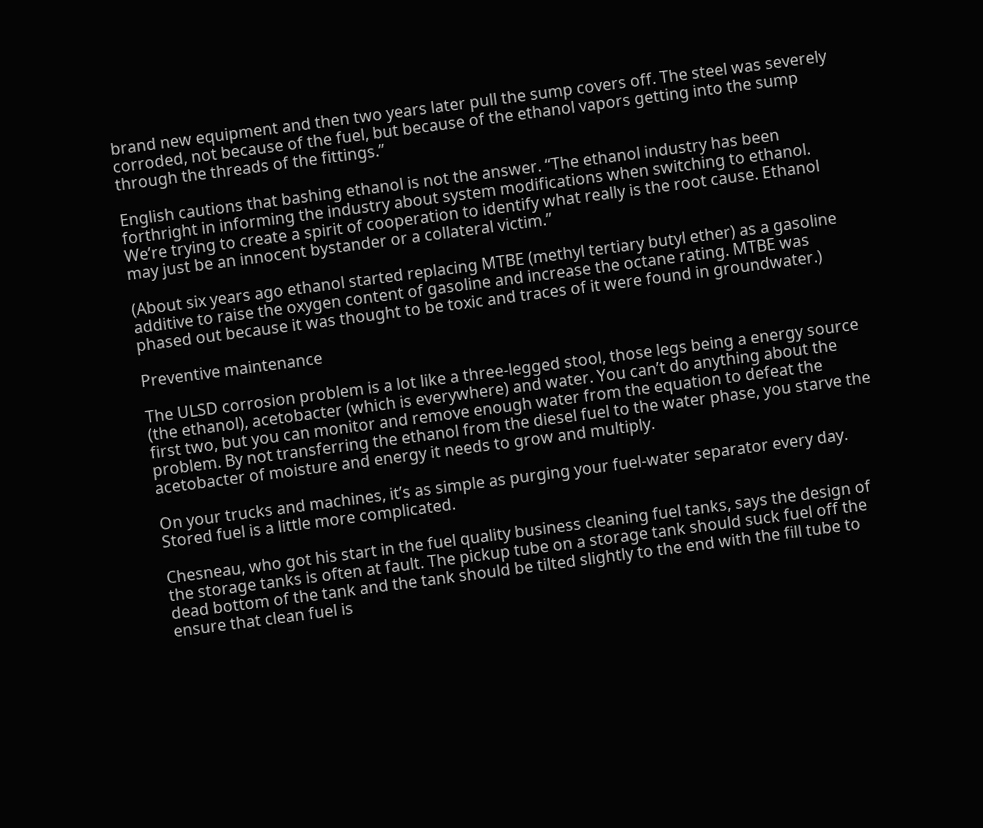brand new equipment and then two years later pull the sump covers off. The steel was severely corroded, not because of the fuel, but because of the ethanol vapors getting into the sump through the threads of the fittings.”

English cautions that bashing ethanol is not the answer. “The ethanol industry has been forthright in informing the industry about system modifications when switching to ethanol. We’re trying to create a spirit of cooperation to identify what really is the root cause. Ethanol may just be an innocent bystander or a collateral victim.”

(About six years ago ethanol started replacing MTBE (methyl tertiary butyl ether) as a gasoline additive to raise the oxygen content of gasoline and increase the octane rating. MTBE was phased out because it was thought to be toxic and traces of it were found in groundwater.)

Preventive maintenance

The ULSD corrosion problem is a lot like a three-legged stool, those legs being a energy source (the ethanol), acetobacter (which is everywhere) and water. You can’t do anything about the first two, but you can monitor and remove enough water from the equation to defeat the problem. By not transferring the ethanol from the diesel fuel to the water phase, you starve the acetobacter of moisture and energy it needs to grow and multiply.

On your trucks and machines, it’s as simple as purging your fuel-water separator every day. Stored fuel is a little more complicated.

Chesneau, who got his start in the fuel quality business cleaning fuel tanks, says the design of the storage tanks is often at fault. The pickup tube on a storage tank should suck fuel off the dead bottom of the tank and the tank should be tilted slightly to the end with the fill tube to ensure that clean fuel is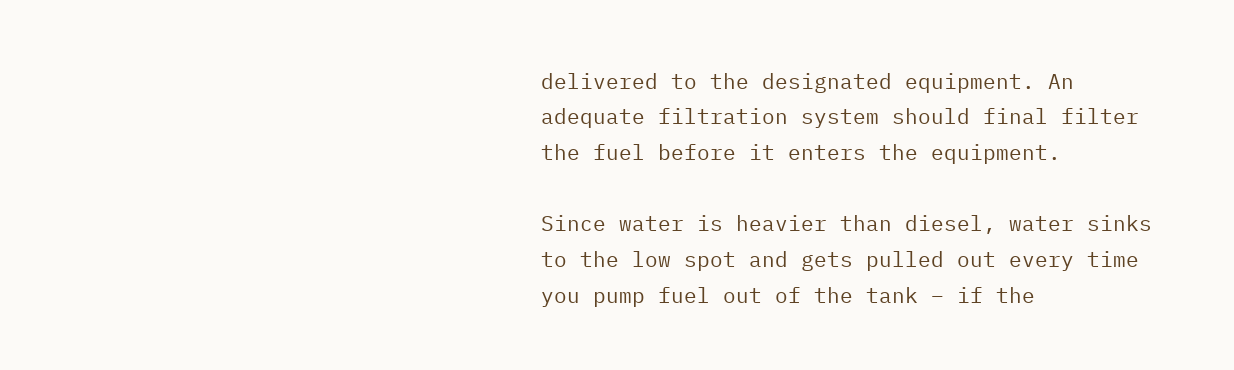delivered to the designated equipment. An adequate filtration system should final filter the fuel before it enters the equipment.

Since water is heavier than diesel, water sinks to the low spot and gets pulled out every time you pump fuel out of the tank – if the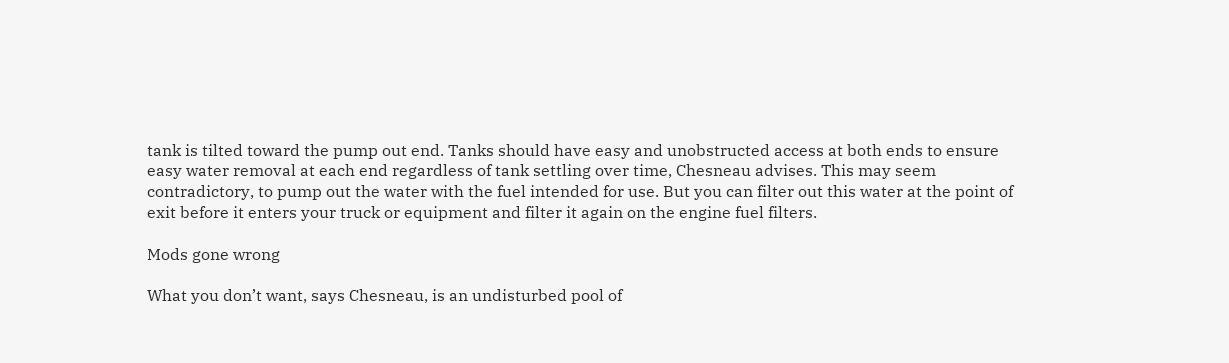tank is tilted toward the pump out end. Tanks should have easy and unobstructed access at both ends to ensure easy water removal at each end regardless of tank settling over time, Chesneau advises. This may seem contradictory, to pump out the water with the fuel intended for use. But you can filter out this water at the point of exit before it enters your truck or equipment and filter it again on the engine fuel filters.

Mods gone wrong

What you don’t want, says Chesneau, is an undisturbed pool of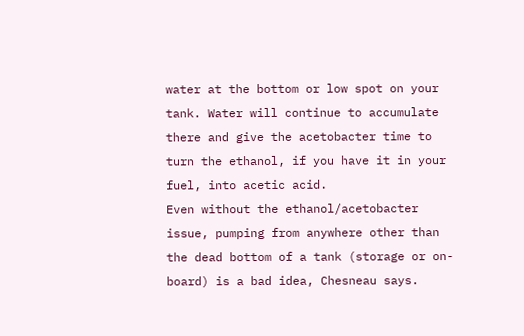water at the bottom or low spot on your tank. Water will continue to accumulate there and give the acetobacter time to turn the ethanol, if you have it in your fuel, into acetic acid.
Even without the ethanol/acetobacter issue, pumping from anywhere other than the dead bottom of a tank (storage or on-board) is a bad idea, Chesneau says.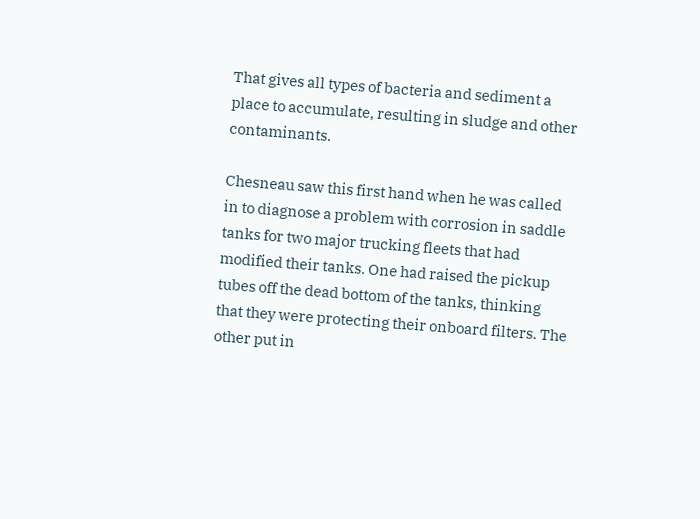That gives all types of bacteria and sediment a place to accumulate, resulting in sludge and other contaminants.

Chesneau saw this first hand when he was called in to diagnose a problem with corrosion in saddle tanks for two major trucking fleets that had modified their tanks. One had raised the pickup tubes off the dead bottom of the tanks, thinking that they were protecting their onboard filters. The other put in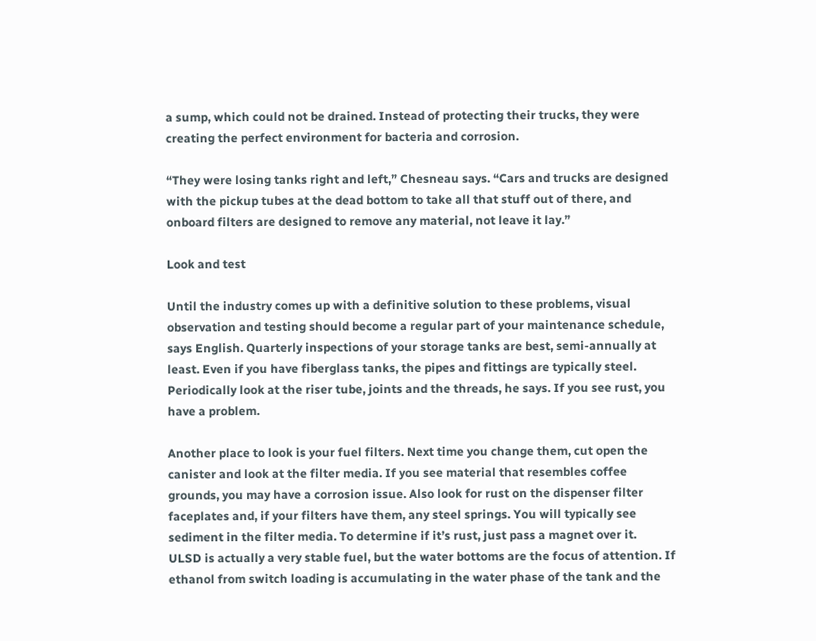a sump, which could not be drained. Instead of protecting their trucks, they were creating the perfect environment for bacteria and corrosion.

“They were losing tanks right and left,” Chesneau says. “Cars and trucks are designed with the pickup tubes at the dead bottom to take all that stuff out of there, and onboard filters are designed to remove any material, not leave it lay.”

Look and test

Until the industry comes up with a definitive solution to these problems, visual observation and testing should become a regular part of your maintenance schedule, says English. Quarterly inspections of your storage tanks are best, semi-annually at least. Even if you have fiberglass tanks, the pipes and fittings are typically steel. Periodically look at the riser tube, joints and the threads, he says. If you see rust, you have a problem.

Another place to look is your fuel filters. Next time you change them, cut open the canister and look at the filter media. If you see material that resembles coffee grounds, you may have a corrosion issue. Also look for rust on the dispenser filter faceplates and, if your filters have them, any steel springs. You will typically see sediment in the filter media. To determine if it’s rust, just pass a magnet over it.
ULSD is actually a very stable fuel, but the water bottoms are the focus of attention. If ethanol from switch loading is accumulating in the water phase of the tank and the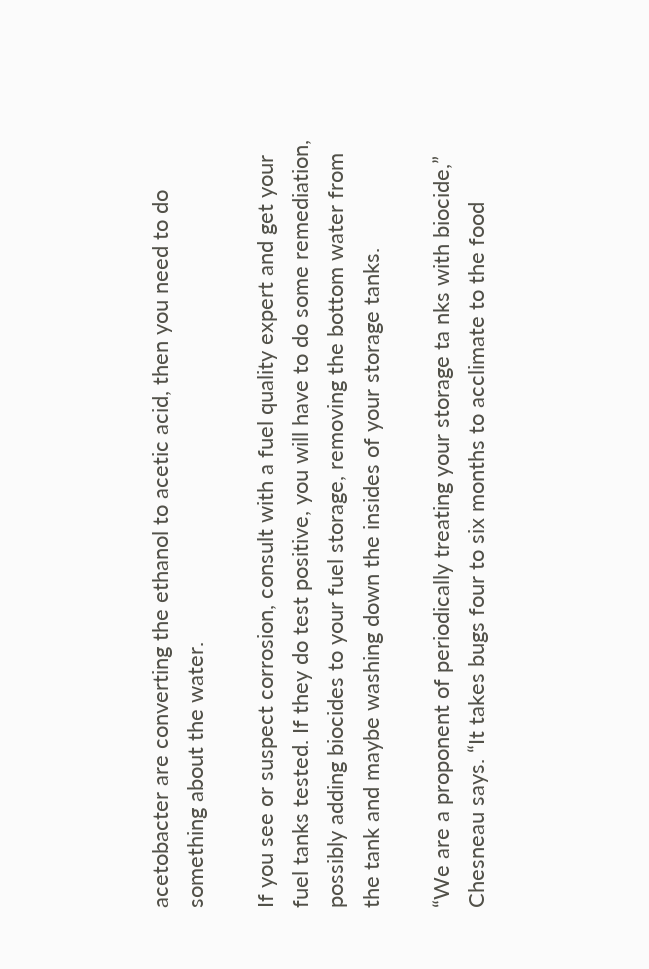acetobacter are converting the ethanol to acetic acid, then you need to do something about the water.

If you see or suspect corrosion, consult with a fuel quality expert and get your fuel tanks tested. If they do test positive, you will have to do some remediation, possibly adding biocides to your fuel storage, removing the bottom water from the tank and maybe washing down the insides of your storage tanks.

“We are a proponent of periodically treating your storage ta nks with biocide,” Chesneau says. “It takes bugs four to six months to acclimate to the food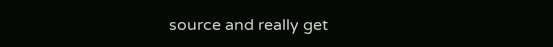source and really get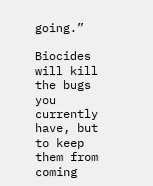going.”

Biocides will kill the bugs you currently have, but to keep them from coming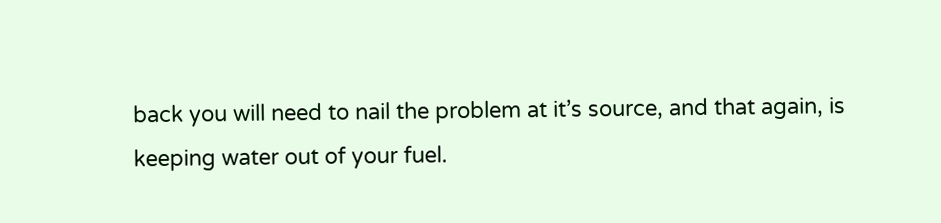back you will need to nail the problem at it’s source, and that again, is keeping water out of your fuel.